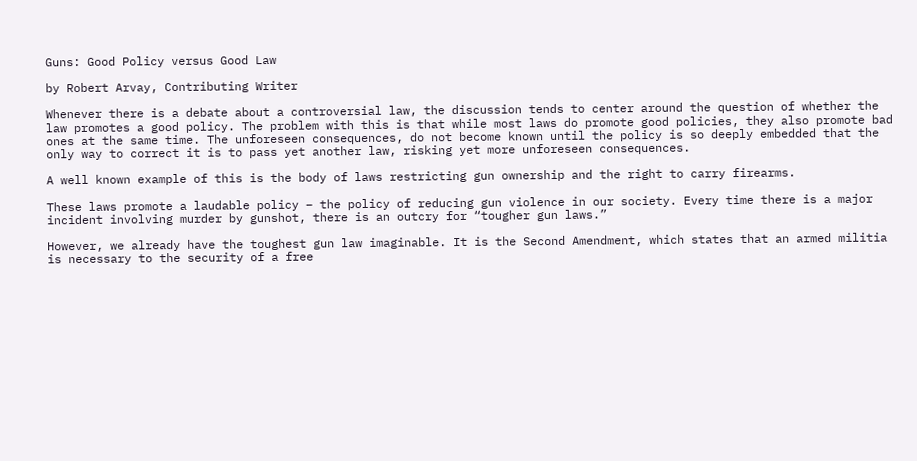Guns: Good Policy versus Good Law

by Robert Arvay, Contributing Writer

Whenever there is a debate about a controversial law, the discussion tends to center around the question of whether the law promotes a good policy. The problem with this is that while most laws do promote good policies, they also promote bad ones at the same time. The unforeseen consequences, do not become known until the policy is so deeply embedded that the only way to correct it is to pass yet another law, risking yet more unforeseen consequences.

A well known example of this is the body of laws restricting gun ownership and the right to carry firearms.

These laws promote a laudable policy – the policy of reducing gun violence in our society. Every time there is a major incident involving murder by gunshot, there is an outcry for “tougher gun laws.”

However, we already have the toughest gun law imaginable. It is the Second Amendment, which states that an armed militia is necessary to the security of a free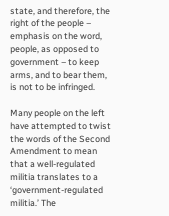state, and therefore, the right of the people – emphasis on the word, people, as opposed to government – to keep arms, and to bear them, is not to be infringed.

Many people on the left have attempted to twist the words of the Second Amendment to mean that a well-regulated militia translates to a ‘government-regulated militia.’ The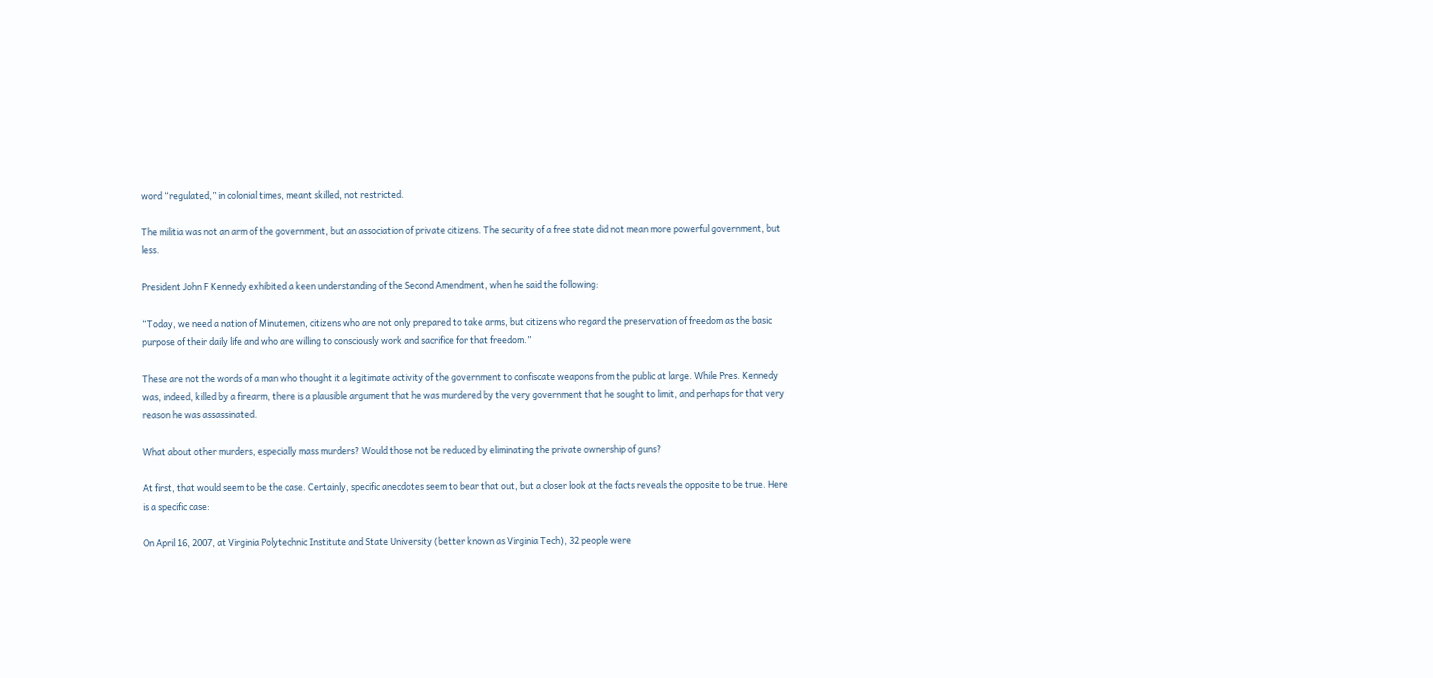word “regulated,” in colonial times, meant skilled, not restricted.

The militia was not an arm of the government, but an association of private citizens. The security of a free state did not mean more powerful government, but less.

President John F Kennedy exhibited a keen understanding of the Second Amendment, when he said the following:

“Today, we need a nation of Minutemen, citizens who are not only prepared to take arms, but citizens who regard the preservation of freedom as the basic purpose of their daily life and who are willing to consciously work and sacrifice for that freedom.”

These are not the words of a man who thought it a legitimate activity of the government to confiscate weapons from the public at large. While Pres. Kennedy was, indeed, killed by a firearm, there is a plausible argument that he was murdered by the very government that he sought to limit, and perhaps for that very reason he was assassinated.

What about other murders, especially mass murders? Would those not be reduced by eliminating the private ownership of guns?

At first, that would seem to be the case. Certainly, specific anecdotes seem to bear that out, but a closer look at the facts reveals the opposite to be true. Here is a specific case:

On April 16, 2007, at Virginia Polytechnic Institute and State University (better known as Virginia Tech), 32 people were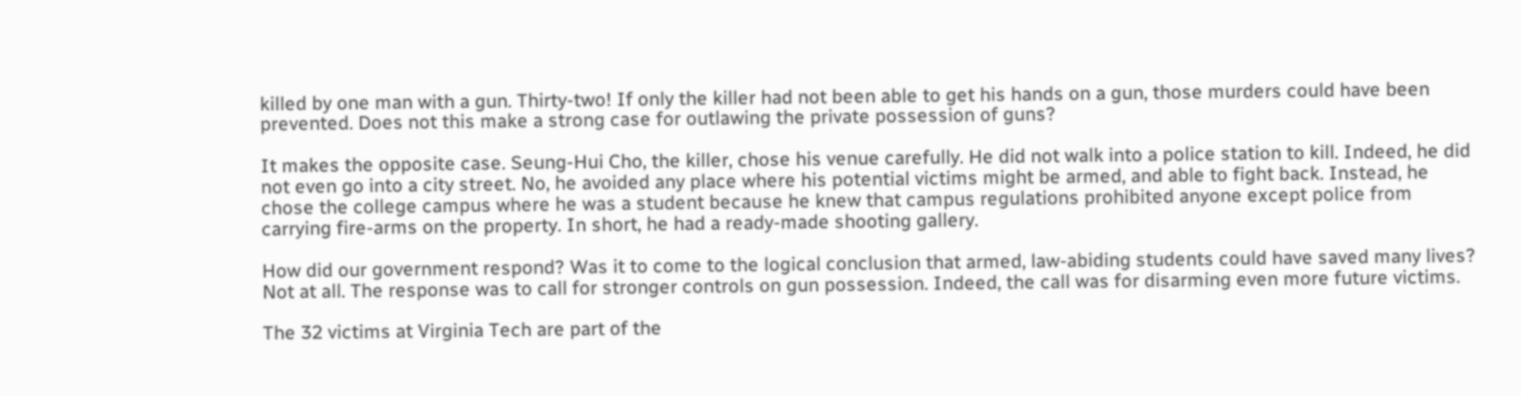killed by one man with a gun. Thirty-two! If only the killer had not been able to get his hands on a gun, those murders could have been prevented. Does not this make a strong case for outlawing the private possession of guns?

It makes the opposite case. Seung-Hui Cho, the killer, chose his venue carefully. He did not walk into a police station to kill. Indeed, he did not even go into a city street. No, he avoided any place where his potential victims might be armed, and able to fight back. Instead, he chose the college campus where he was a student because he knew that campus regulations prohibited anyone except police from carrying fire-arms on the property. In short, he had a ready-made shooting gallery.

How did our government respond? Was it to come to the logical conclusion that armed, law-abiding students could have saved many lives? Not at all. The response was to call for stronger controls on gun possession. Indeed, the call was for disarming even more future victims.

The 32 victims at Virginia Tech are part of the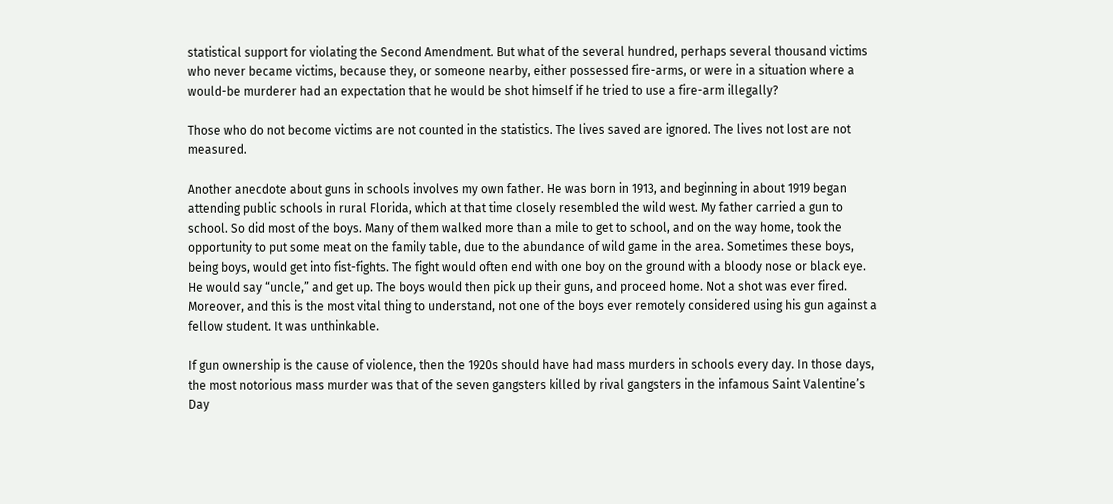statistical support for violating the Second Amendment. But what of the several hundred, perhaps several thousand victims who never became victims, because they, or someone nearby, either possessed fire-arms, or were in a situation where a would-be murderer had an expectation that he would be shot himself if he tried to use a fire-arm illegally?

Those who do not become victims are not counted in the statistics. The lives saved are ignored. The lives not lost are not measured.

Another anecdote about guns in schools involves my own father. He was born in 1913, and beginning in about 1919 began attending public schools in rural Florida, which at that time closely resembled the wild west. My father carried a gun to school. So did most of the boys. Many of them walked more than a mile to get to school, and on the way home, took the opportunity to put some meat on the family table, due to the abundance of wild game in the area. Sometimes these boys, being boys, would get into fist-fights. The fight would often end with one boy on the ground with a bloody nose or black eye. He would say “uncle,” and get up. The boys would then pick up their guns, and proceed home. Not a shot was ever fired. Moreover, and this is the most vital thing to understand, not one of the boys ever remotely considered using his gun against a fellow student. It was unthinkable.

If gun ownership is the cause of violence, then the 1920s should have had mass murders in schools every day. In those days, the most notorious mass murder was that of the seven gangsters killed by rival gangsters in the infamous Saint Valentine’s Day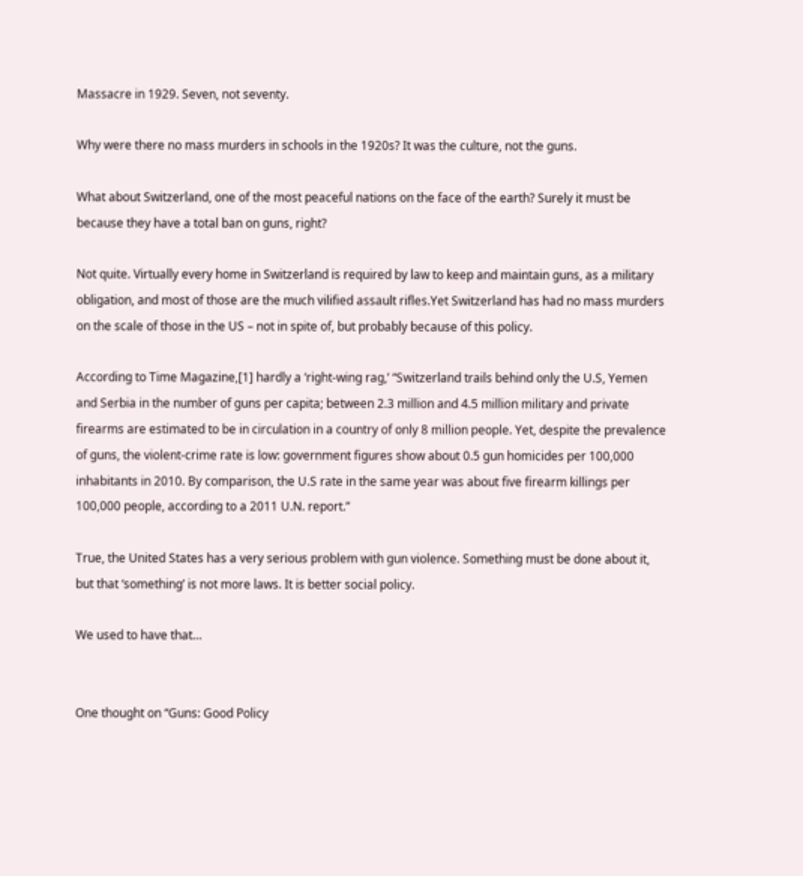Massacre in 1929. Seven, not seventy.

Why were there no mass murders in schools in the 1920s? It was the culture, not the guns.

What about Switzerland, one of the most peaceful nations on the face of the earth? Surely it must be because they have a total ban on guns, right?

Not quite. Virtually every home in Switzerland is required by law to keep and maintain guns, as a military obligation, and most of those are the much vilified assault rifles.Yet Switzerland has had no mass murders on the scale of those in the US – not in spite of, but probably because of this policy.

According to Time Magazine,[1] hardly a ‘right-wing rag,’ “Switzerland trails behind only the U.S, Yemen and Serbia in the number of guns per capita; between 2.3 million and 4.5 million military and private firearms are estimated to be in circulation in a country of only 8 million people. Yet, despite the prevalence of guns, the violent-crime rate is low: government figures show about 0.5 gun homicides per 100,000 inhabitants in 2010. By comparison, the U.S rate in the same year was about five firearm killings per 100,000 people, according to a 2011 U.N. report.”

True, the United States has a very serious problem with gun violence. Something must be done about it, but that ‘something’ is not more laws. It is better social policy.

We used to have that…


One thought on “Guns: Good Policy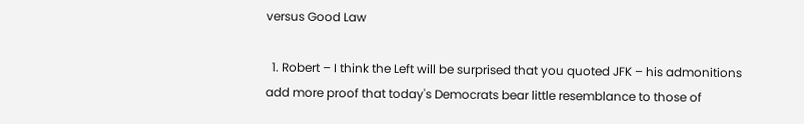versus Good Law

  1. Robert – I think the Left will be surprised that you quoted JFK – his admonitions add more proof that today's Democrats bear little resemblance to those of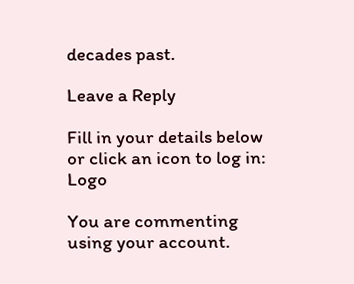decades past.

Leave a Reply

Fill in your details below or click an icon to log in: Logo

You are commenting using your account.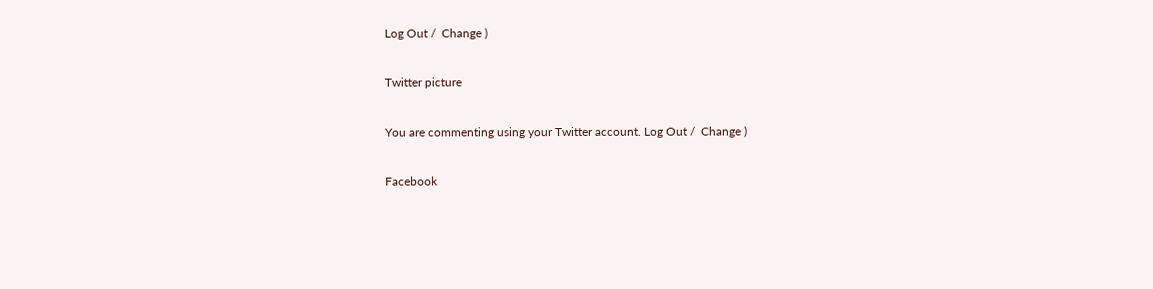Log Out /  Change )

Twitter picture

You are commenting using your Twitter account. Log Out /  Change )

Facebook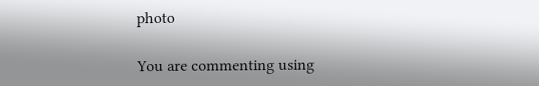photo

You are commenting using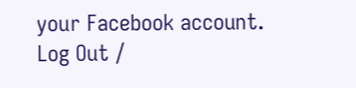your Facebook account. Log Out /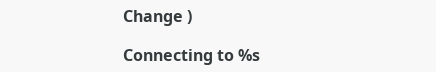Change )

Connecting to %s